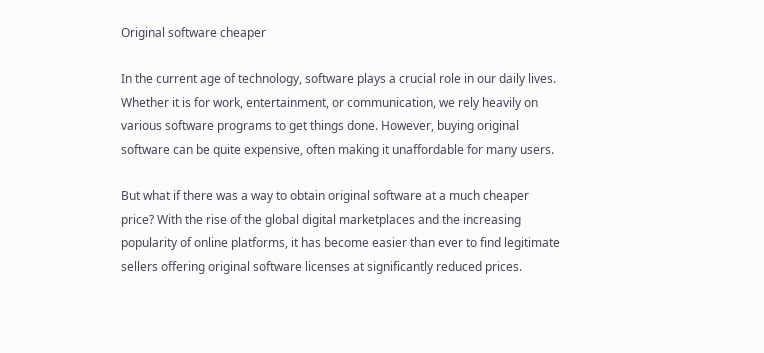Original software cheaper

In the current age of technology, software plays a crucial role in our daily lives. Whether it is for work, entertainment, or communication, we rely heavily on various software programs to get things done. However, buying original software can be quite expensive, often making it unaffordable for many users.

But what if there was a way to obtain original software at a much cheaper price? With the rise of the global digital marketplaces and the increasing popularity of online platforms, it has become easier than ever to find legitimate sellers offering original software licenses at significantly reduced prices.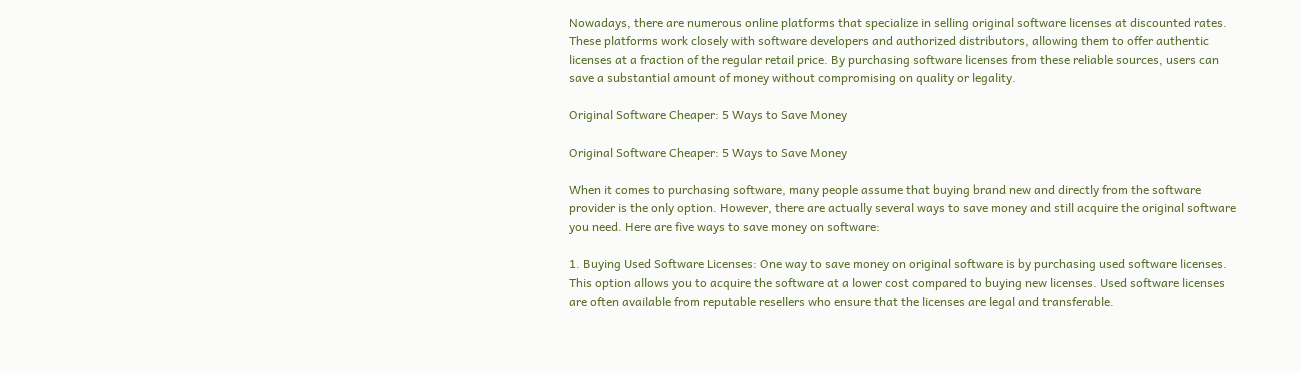Nowadays, there are numerous online platforms that specialize in selling original software licenses at discounted rates. These platforms work closely with software developers and authorized distributors, allowing them to offer authentic licenses at a fraction of the regular retail price. By purchasing software licenses from these reliable sources, users can save a substantial amount of money without compromising on quality or legality.

Original Software Cheaper: 5 Ways to Save Money

Original Software Cheaper: 5 Ways to Save Money

When it comes to purchasing software, many people assume that buying brand new and directly from the software provider is the only option. However, there are actually several ways to save money and still acquire the original software you need. Here are five ways to save money on software:

1. Buying Used Software Licenses: One way to save money on original software is by purchasing used software licenses. This option allows you to acquire the software at a lower cost compared to buying new licenses. Used software licenses are often available from reputable resellers who ensure that the licenses are legal and transferable.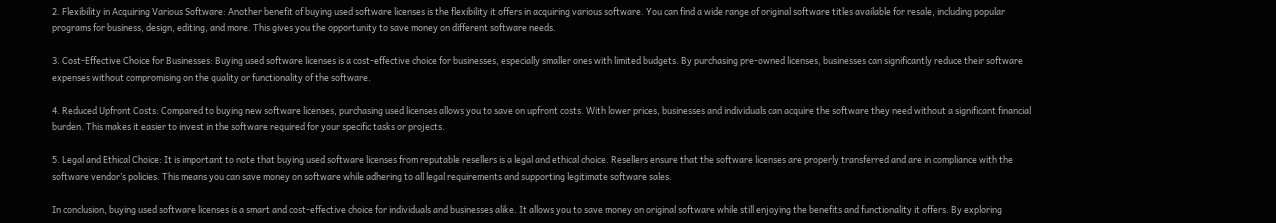2. Flexibility in Acquiring Various Software: Another benefit of buying used software licenses is the flexibility it offers in acquiring various software. You can find a wide range of original software titles available for resale, including popular programs for business, design, editing, and more. This gives you the opportunity to save money on different software needs.

3. Cost-Effective Choice for Businesses: Buying used software licenses is a cost-effective choice for businesses, especially smaller ones with limited budgets. By purchasing pre-owned licenses, businesses can significantly reduce their software expenses without compromising on the quality or functionality of the software.

4. Reduced Upfront Costs: Compared to buying new software licenses, purchasing used licenses allows you to save on upfront costs. With lower prices, businesses and individuals can acquire the software they need without a significant financial burden. This makes it easier to invest in the software required for your specific tasks or projects.

5. Legal and Ethical Choice: It is important to note that buying used software licenses from reputable resellers is a legal and ethical choice. Resellers ensure that the software licenses are properly transferred and are in compliance with the software vendor’s policies. This means you can save money on software while adhering to all legal requirements and supporting legitimate software sales.

In conclusion, buying used software licenses is a smart and cost-effective choice for individuals and businesses alike. It allows you to save money on original software while still enjoying the benefits and functionality it offers. By exploring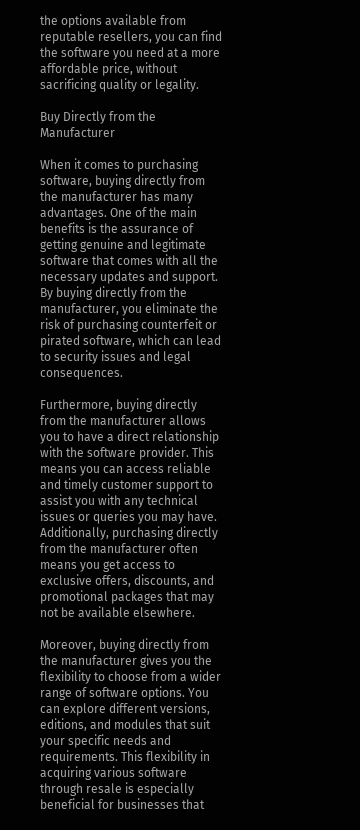the options available from reputable resellers, you can find the software you need at a more affordable price, without sacrificing quality or legality.

Buy Directly from the Manufacturer

When it comes to purchasing software, buying directly from the manufacturer has many advantages. One of the main benefits is the assurance of getting genuine and legitimate software that comes with all the necessary updates and support. By buying directly from the manufacturer, you eliminate the risk of purchasing counterfeit or pirated software, which can lead to security issues and legal consequences.

Furthermore, buying directly from the manufacturer allows you to have a direct relationship with the software provider. This means you can access reliable and timely customer support to assist you with any technical issues or queries you may have. Additionally, purchasing directly from the manufacturer often means you get access to exclusive offers, discounts, and promotional packages that may not be available elsewhere.

Moreover, buying directly from the manufacturer gives you the flexibility to choose from a wider range of software options. You can explore different versions, editions, and modules that suit your specific needs and requirements. This flexibility in acquiring various software through resale is especially beneficial for businesses that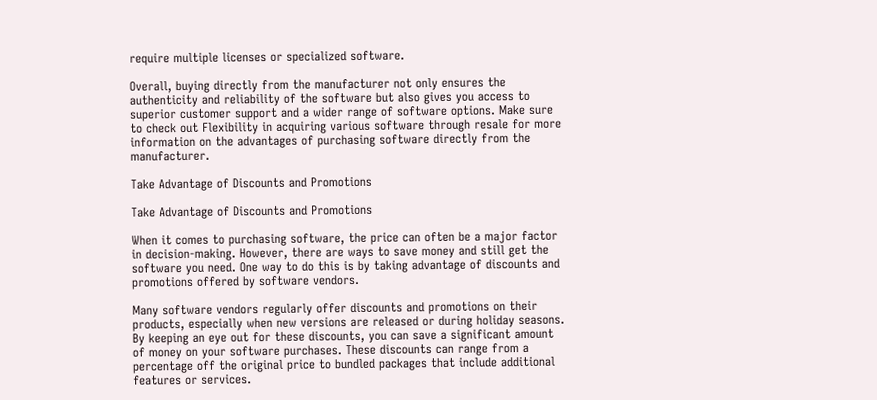require multiple licenses or specialized software.

Overall, buying directly from the manufacturer not only ensures the authenticity and reliability of the software but also gives you access to superior customer support and a wider range of software options. Make sure to check out Flexibility in acquiring various software through resale for more information on the advantages of purchasing software directly from the manufacturer.

Take Advantage of Discounts and Promotions

Take Advantage of Discounts and Promotions

When it comes to purchasing software, the price can often be a major factor in decision-making. However, there are ways to save money and still get the software you need. One way to do this is by taking advantage of discounts and promotions offered by software vendors.

Many software vendors regularly offer discounts and promotions on their products, especially when new versions are released or during holiday seasons. By keeping an eye out for these discounts, you can save a significant amount of money on your software purchases. These discounts can range from a percentage off the original price to bundled packages that include additional features or services.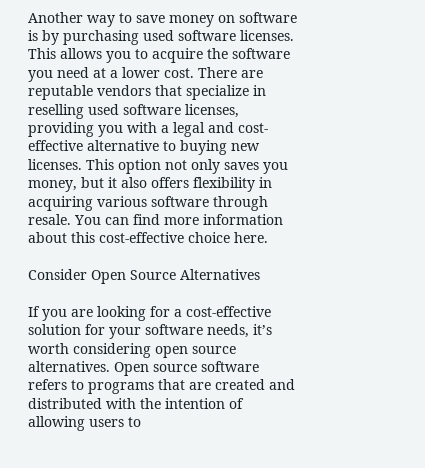Another way to save money on software is by purchasing used software licenses. This allows you to acquire the software you need at a lower cost. There are reputable vendors that specialize in reselling used software licenses, providing you with a legal and cost-effective alternative to buying new licenses. This option not only saves you money, but it also offers flexibility in acquiring various software through resale. You can find more information about this cost-effective choice here.

Consider Open Source Alternatives

If you are looking for a cost-effective solution for your software needs, it’s worth considering open source alternatives. Open source software refers to programs that are created and distributed with the intention of allowing users to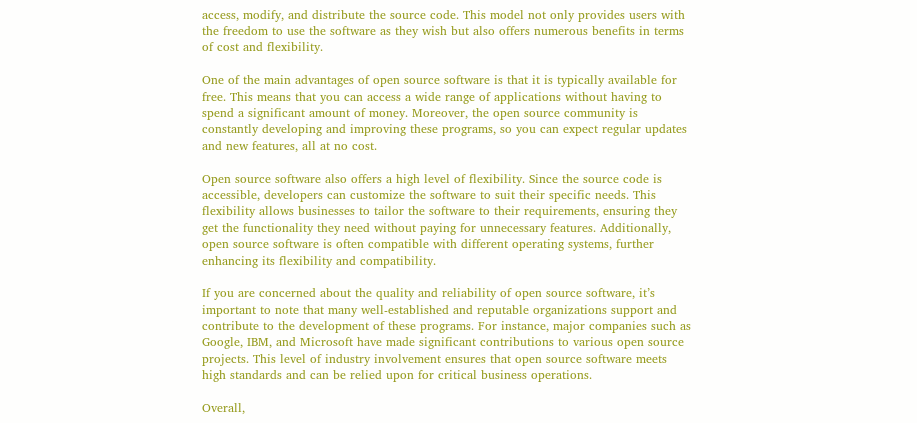access, modify, and distribute the source code. This model not only provides users with the freedom to use the software as they wish but also offers numerous benefits in terms of cost and flexibility.

One of the main advantages of open source software is that it is typically available for free. This means that you can access a wide range of applications without having to spend a significant amount of money. Moreover, the open source community is constantly developing and improving these programs, so you can expect regular updates and new features, all at no cost.

Open source software also offers a high level of flexibility. Since the source code is accessible, developers can customize the software to suit their specific needs. This flexibility allows businesses to tailor the software to their requirements, ensuring they get the functionality they need without paying for unnecessary features. Additionally, open source software is often compatible with different operating systems, further enhancing its flexibility and compatibility.

If you are concerned about the quality and reliability of open source software, it’s important to note that many well-established and reputable organizations support and contribute to the development of these programs. For instance, major companies such as Google, IBM, and Microsoft have made significant contributions to various open source projects. This level of industry involvement ensures that open source software meets high standards and can be relied upon for critical business operations.

Overall,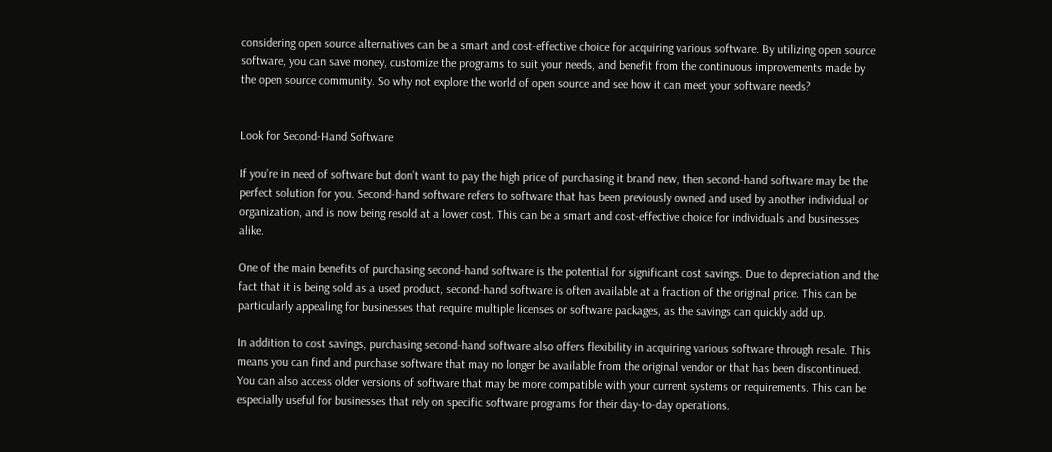considering open source alternatives can be a smart and cost-effective choice for acquiring various software. By utilizing open source software, you can save money, customize the programs to suit your needs, and benefit from the continuous improvements made by the open source community. So why not explore the world of open source and see how it can meet your software needs?


Look for Second-Hand Software

If you’re in need of software but don’t want to pay the high price of purchasing it brand new, then second-hand software may be the perfect solution for you. Second-hand software refers to software that has been previously owned and used by another individual or organization, and is now being resold at a lower cost. This can be a smart and cost-effective choice for individuals and businesses alike.

One of the main benefits of purchasing second-hand software is the potential for significant cost savings. Due to depreciation and the fact that it is being sold as a used product, second-hand software is often available at a fraction of the original price. This can be particularly appealing for businesses that require multiple licenses or software packages, as the savings can quickly add up.

In addition to cost savings, purchasing second-hand software also offers flexibility in acquiring various software through resale. This means you can find and purchase software that may no longer be available from the original vendor or that has been discontinued. You can also access older versions of software that may be more compatible with your current systems or requirements. This can be especially useful for businesses that rely on specific software programs for their day-to-day operations.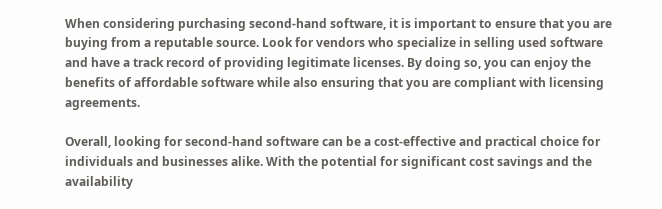When considering purchasing second-hand software, it is important to ensure that you are buying from a reputable source. Look for vendors who specialize in selling used software and have a track record of providing legitimate licenses. By doing so, you can enjoy the benefits of affordable software while also ensuring that you are compliant with licensing agreements.

Overall, looking for second-hand software can be a cost-effective and practical choice for individuals and businesses alike. With the potential for significant cost savings and the availability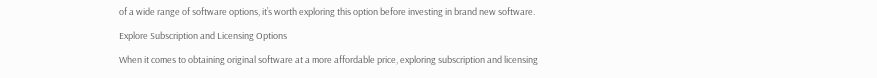of a wide range of software options, it’s worth exploring this option before investing in brand new software.

Explore Subscription and Licensing Options

When it comes to obtaining original software at a more affordable price, exploring subscription and licensing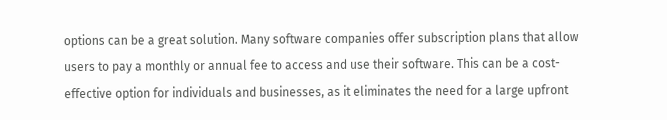options can be a great solution. Many software companies offer subscription plans that allow users to pay a monthly or annual fee to access and use their software. This can be a cost-effective option for individuals and businesses, as it eliminates the need for a large upfront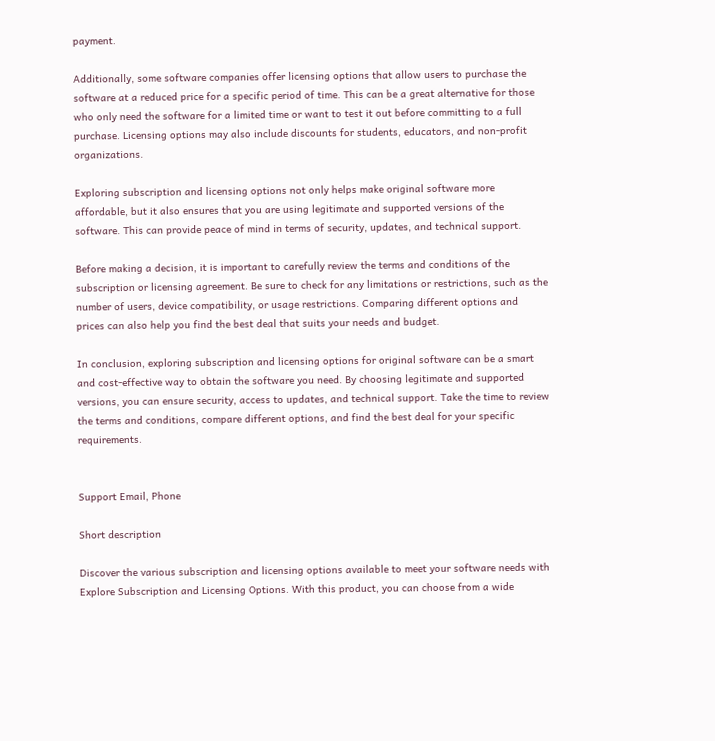payment.

Additionally, some software companies offer licensing options that allow users to purchase the software at a reduced price for a specific period of time. This can be a great alternative for those who only need the software for a limited time or want to test it out before committing to a full purchase. Licensing options may also include discounts for students, educators, and non-profit organizations.

Exploring subscription and licensing options not only helps make original software more affordable, but it also ensures that you are using legitimate and supported versions of the software. This can provide peace of mind in terms of security, updates, and technical support.

Before making a decision, it is important to carefully review the terms and conditions of the subscription or licensing agreement. Be sure to check for any limitations or restrictions, such as the number of users, device compatibility, or usage restrictions. Comparing different options and prices can also help you find the best deal that suits your needs and budget.

In conclusion, exploring subscription and licensing options for original software can be a smart and cost-effective way to obtain the software you need. By choosing legitimate and supported versions, you can ensure security, access to updates, and technical support. Take the time to review the terms and conditions, compare different options, and find the best deal for your specific requirements.


Support Email, Phone

Short description

Discover the various subscription and licensing options available to meet your software needs with Explore Subscription and Licensing Options. With this product, you can choose from a wide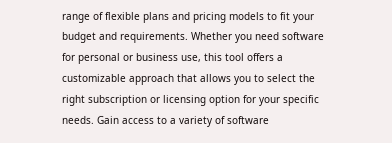range of flexible plans and pricing models to fit your budget and requirements. Whether you need software for personal or business use, this tool offers a customizable approach that allows you to select the right subscription or licensing option for your specific needs. Gain access to a variety of software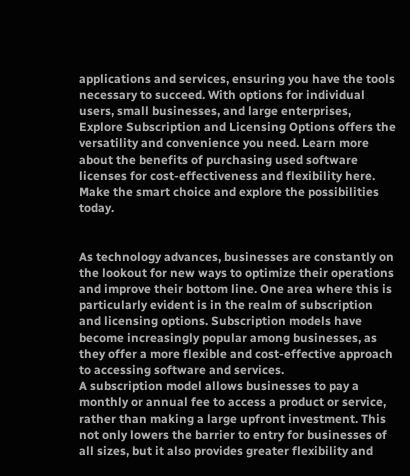applications and services, ensuring you have the tools necessary to succeed. With options for individual users, small businesses, and large enterprises, Explore Subscription and Licensing Options offers the versatility and convenience you need. Learn more about the benefits of purchasing used software licenses for cost-effectiveness and flexibility here. Make the smart choice and explore the possibilities today.


As technology advances, businesses are constantly on the lookout for new ways to optimize their operations and improve their bottom line. One area where this is particularly evident is in the realm of subscription and licensing options. Subscription models have become increasingly popular among businesses, as they offer a more flexible and cost-effective approach to accessing software and services.
A subscription model allows businesses to pay a monthly or annual fee to access a product or service, rather than making a large upfront investment. This not only lowers the barrier to entry for businesses of all sizes, but it also provides greater flexibility and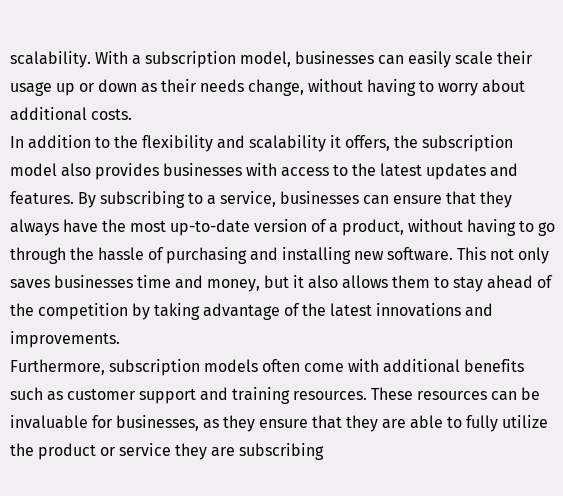scalability. With a subscription model, businesses can easily scale their usage up or down as their needs change, without having to worry about additional costs.
In addition to the flexibility and scalability it offers, the subscription model also provides businesses with access to the latest updates and features. By subscribing to a service, businesses can ensure that they always have the most up-to-date version of a product, without having to go through the hassle of purchasing and installing new software. This not only saves businesses time and money, but it also allows them to stay ahead of the competition by taking advantage of the latest innovations and improvements.
Furthermore, subscription models often come with additional benefits such as customer support and training resources. These resources can be invaluable for businesses, as they ensure that they are able to fully utilize the product or service they are subscribing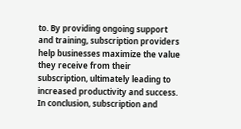to. By providing ongoing support and training, subscription providers help businesses maximize the value they receive from their subscription, ultimately leading to increased productivity and success.
In conclusion, subscription and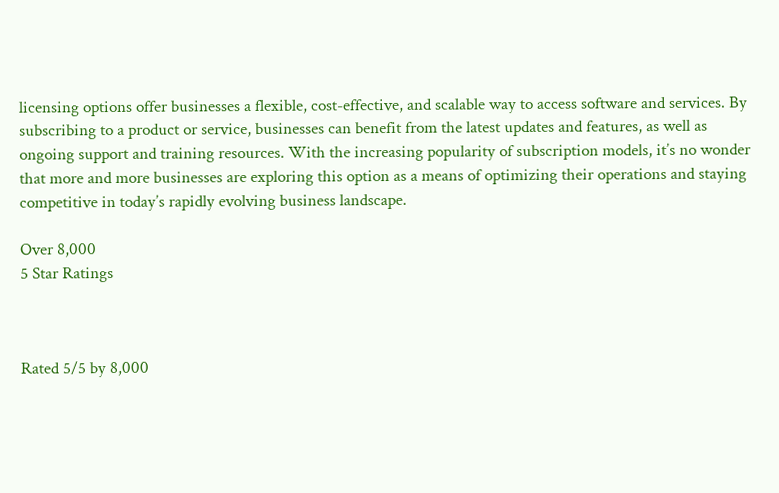licensing options offer businesses a flexible, cost-effective, and scalable way to access software and services. By subscribing to a product or service, businesses can benefit from the latest updates and features, as well as ongoing support and training resources. With the increasing popularity of subscription models, it’s no wonder that more and more businesses are exploring this option as a means of optimizing their operations and staying competitive in today’s rapidly evolving business landscape.

Over 8,000
5 Star Ratings



Rated 5/5 by 8,000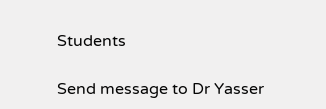Students

Send message to Dr Yasser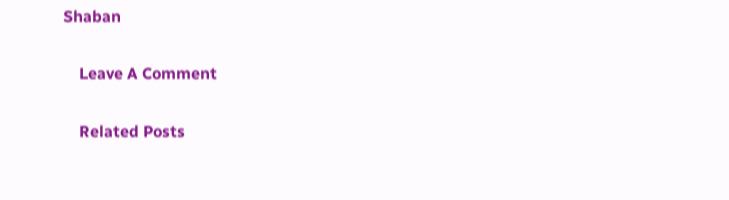Shaban

    Leave A Comment

    Related Posts